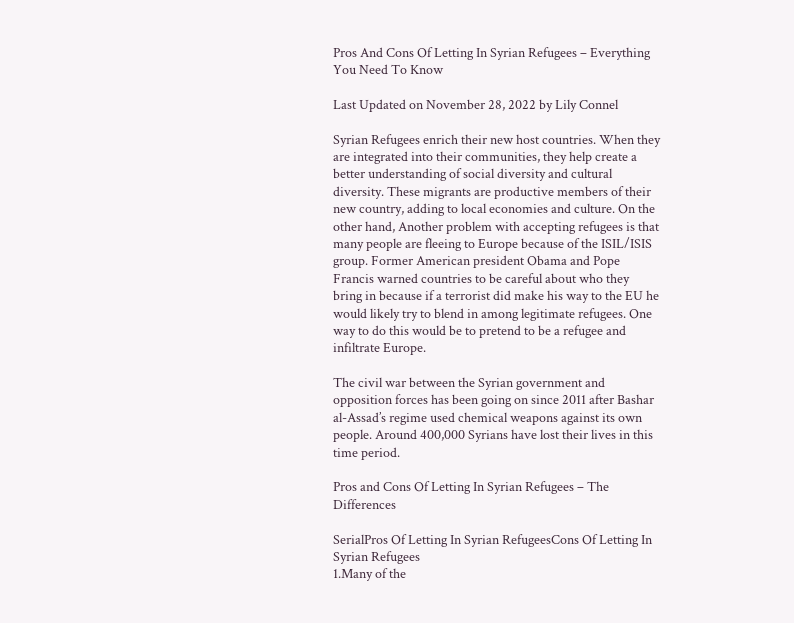Pros And Cons Of Letting In Syrian Refugees – Everything You Need To Know

Last Updated on November 28, 2022 by Lily Connel

Syrian Refugees enrich their new host countries. When they are integrated into their communities, they help create a better understanding of social diversity and cultural diversity. These migrants are productive members of their new country, adding to local economies and culture. On the other hand, Another problem with accepting refugees is that many people are fleeing to Europe because of the ISIL/ISIS group. Former American president Obama and Pope Francis warned countries to be careful about who they bring in because if a terrorist did make his way to the EU he would likely try to blend in among legitimate refugees. One way to do this would be to pretend to be a refugee and infiltrate Europe.

The civil war between the Syrian government and opposition forces has been going on since 2011 after Bashar al-Assad’s regime used chemical weapons against its own people. Around 400,000 Syrians have lost their lives in this time period.

Pros and Cons Of Letting In Syrian Refugees – The Differences

SerialPros Of Letting In Syrian RefugeesCons Of Letting In Syrian Refugees
1.Many of the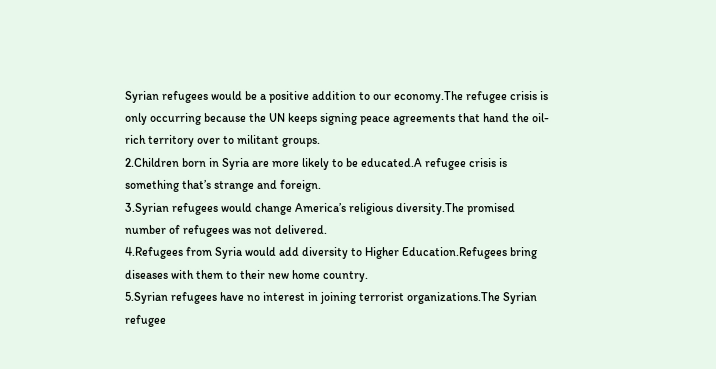Syrian refugees would be a positive addition to our economy.The refugee crisis is only occurring because the UN keeps signing peace agreements that hand the oil-rich territory over to militant groups.
2.Children born in Syria are more likely to be educated.A refugee crisis is something that’s strange and foreign.
3.Syrian refugees would change America’s religious diversity.The promised number of refugees was not delivered.
4.Refugees from Syria would add diversity to Higher Education.Refugees bring diseases with them to their new home country.
5.Syrian refugees have no interest in joining terrorist organizations.The Syrian refugee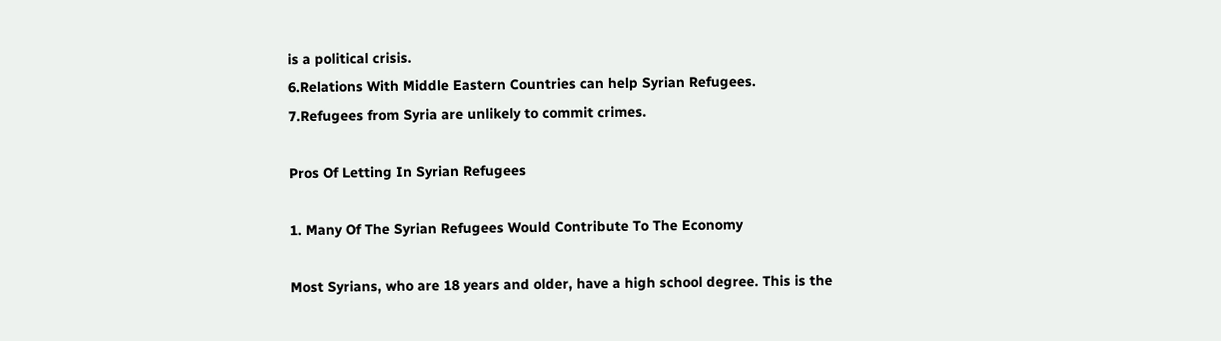is a political crisis.
6.Relations With Middle Eastern Countries can help Syrian Refugees.
7.Refugees from Syria are unlikely to commit crimes.

Pros Of Letting In Syrian Refugees

1. Many Of The Syrian Refugees Would Contribute To The Economy

Most Syrians, who are 18 years and older, have a high school degree. This is the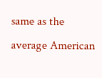same as the average American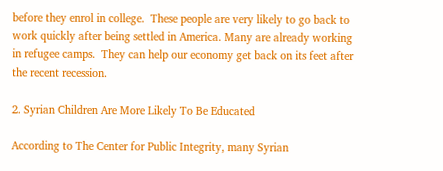before they enrol in college.  These people are very likely to go back to work quickly after being settled in America. Many are already working in refugee camps.  They can help our economy get back on its feet after the recent recession.

2. Syrian Children Are More Likely To Be Educated

According to The Center for Public Integrity, many Syrian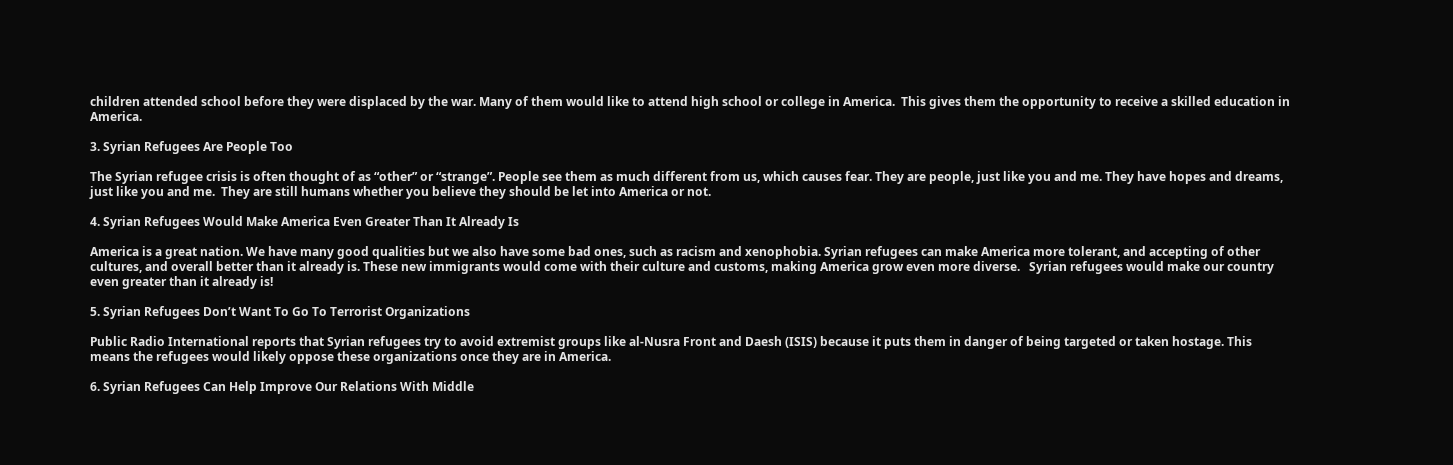children attended school before they were displaced by the war. Many of them would like to attend high school or college in America.  This gives them the opportunity to receive a skilled education in America.

3. Syrian Refugees Are People Too

The Syrian refugee crisis is often thought of as “other” or “strange”. People see them as much different from us, which causes fear. They are people, just like you and me. They have hopes and dreams, just like you and me.  They are still humans whether you believe they should be let into America or not.

4. Syrian Refugees Would Make America Even Greater Than It Already Is

America is a great nation. We have many good qualities but we also have some bad ones, such as racism and xenophobia. Syrian refugees can make America more tolerant, and accepting of other cultures, and overall better than it already is. These new immigrants would come with their culture and customs, making America grow even more diverse.   Syrian refugees would make our country even greater than it already is!

5. Syrian Refugees Don’t Want To Go To Terrorist Organizations

Public Radio International reports that Syrian refugees try to avoid extremist groups like al-Nusra Front and Daesh (ISIS) because it puts them in danger of being targeted or taken hostage. This means the refugees would likely oppose these organizations once they are in America.

6. Syrian Refugees Can Help Improve Our Relations With Middle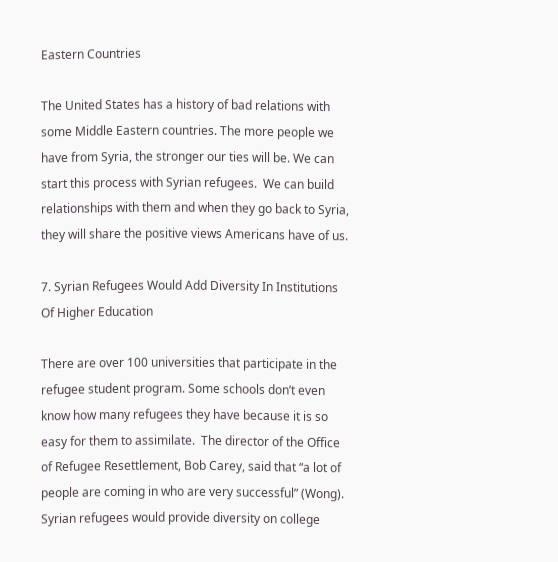Eastern Countries

The United States has a history of bad relations with some Middle Eastern countries. The more people we have from Syria, the stronger our ties will be. We can start this process with Syrian refugees.  We can build relationships with them and when they go back to Syria, they will share the positive views Americans have of us.

7. Syrian Refugees Would Add Diversity In Institutions Of Higher Education

There are over 100 universities that participate in the refugee student program. Some schools don’t even know how many refugees they have because it is so easy for them to assimilate.  The director of the Office of Refugee Resettlement, Bob Carey, said that “a lot of people are coming in who are very successful” (Wong).  Syrian refugees would provide diversity on college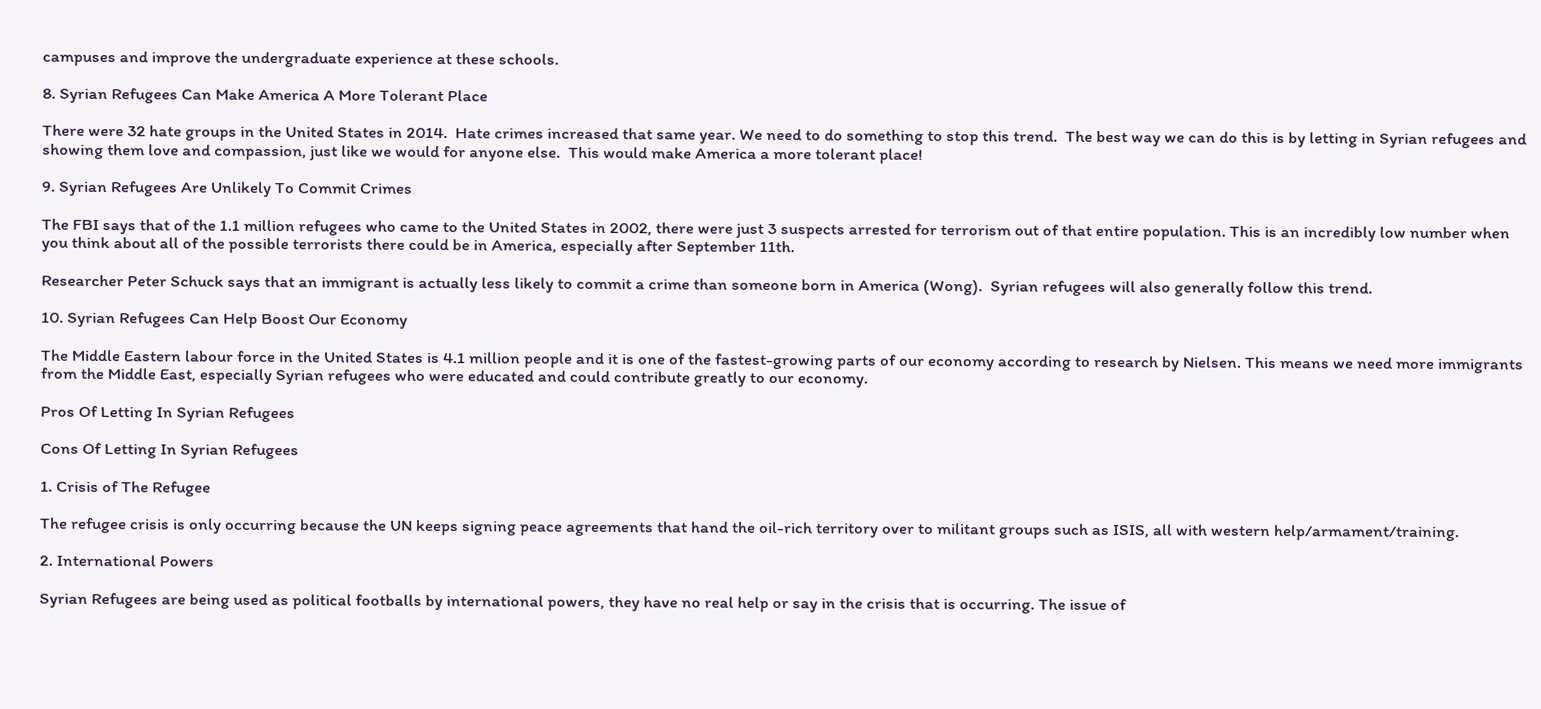campuses and improve the undergraduate experience at these schools.

8. Syrian Refugees Can Make America A More Tolerant Place

There were 32 hate groups in the United States in 2014.  Hate crimes increased that same year. We need to do something to stop this trend.  The best way we can do this is by letting in Syrian refugees and showing them love and compassion, just like we would for anyone else.  This would make America a more tolerant place!

9. Syrian Refugees Are Unlikely To Commit Crimes

The FBI says that of the 1.1 million refugees who came to the United States in 2002, there were just 3 suspects arrested for terrorism out of that entire population. This is an incredibly low number when you think about all of the possible terrorists there could be in America, especially after September 11th.

Researcher Peter Schuck says that an immigrant is actually less likely to commit a crime than someone born in America (Wong).  Syrian refugees will also generally follow this trend.

10. Syrian Refugees Can Help Boost Our Economy

The Middle Eastern labour force in the United States is 4.1 million people and it is one of the fastest-growing parts of our economy according to research by Nielsen. This means we need more immigrants from the Middle East, especially Syrian refugees who were educated and could contribute greatly to our economy.

Pros Of Letting In Syrian Refugees

Cons Of Letting In Syrian Refugees

1. Crisis of The Refugee

The refugee crisis is only occurring because the UN keeps signing peace agreements that hand the oil-rich territory over to militant groups such as ISIS, all with western help/armament/training.

2. International Powers

Syrian Refugees are being used as political footballs by international powers, they have no real help or say in the crisis that is occurring. The issue of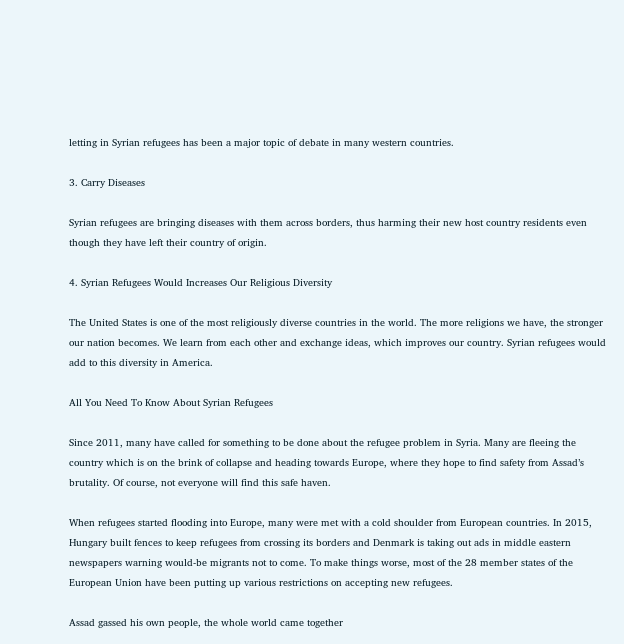letting in Syrian refugees has been a major topic of debate in many western countries.

3. Carry Diseases

Syrian refugees are bringing diseases with them across borders, thus harming their new host country residents even though they have left their country of origin.

4. Syrian Refugees Would Increases Our Religious Diversity

The United States is one of the most religiously diverse countries in the world. The more religions we have, the stronger our nation becomes. We learn from each other and exchange ideas, which improves our country. Syrian refugees would add to this diversity in America.

All You Need To Know About Syrian Refugees

Since 2011, many have called for something to be done about the refugee problem in Syria. Many are fleeing the country which is on the brink of collapse and heading towards Europe, where they hope to find safety from Assad’s brutality. Of course, not everyone will find this safe haven.

When refugees started flooding into Europe, many were met with a cold shoulder from European countries. In 2015, Hungary built fences to keep refugees from crossing its borders and Denmark is taking out ads in middle eastern newspapers warning would-be migrants not to come. To make things worse, most of the 28 member states of the European Union have been putting up various restrictions on accepting new refugees.

Assad gassed his own people, the whole world came together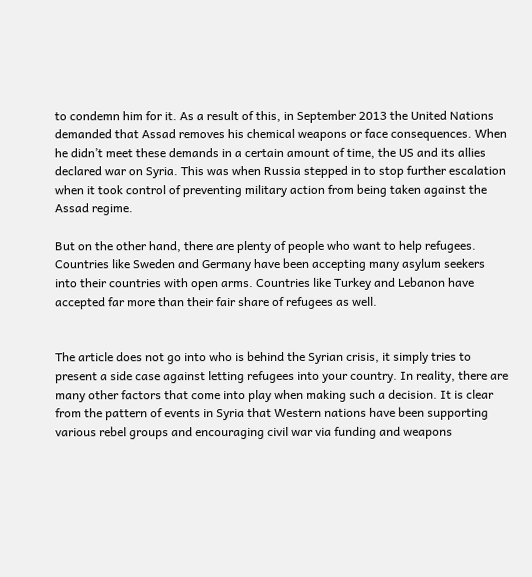to condemn him for it. As a result of this, in September 2013 the United Nations demanded that Assad removes his chemical weapons or face consequences. When he didn’t meet these demands in a certain amount of time, the US and its allies declared war on Syria. This was when Russia stepped in to stop further escalation when it took control of preventing military action from being taken against the Assad regime.

But on the other hand, there are plenty of people who want to help refugees. Countries like Sweden and Germany have been accepting many asylum seekers into their countries with open arms. Countries like Turkey and Lebanon have accepted far more than their fair share of refugees as well.


The article does not go into who is behind the Syrian crisis, it simply tries to present a side case against letting refugees into your country. In reality, there are many other factors that come into play when making such a decision. It is clear from the pattern of events in Syria that Western nations have been supporting various rebel groups and encouraging civil war via funding and weapons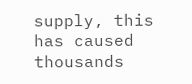supply, this has caused thousands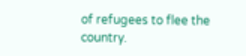of refugees to flee the country.